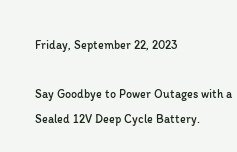Friday, September 22, 2023

Say Goodbye to Power Outages with a Sealed 12V Deep Cycle Battery.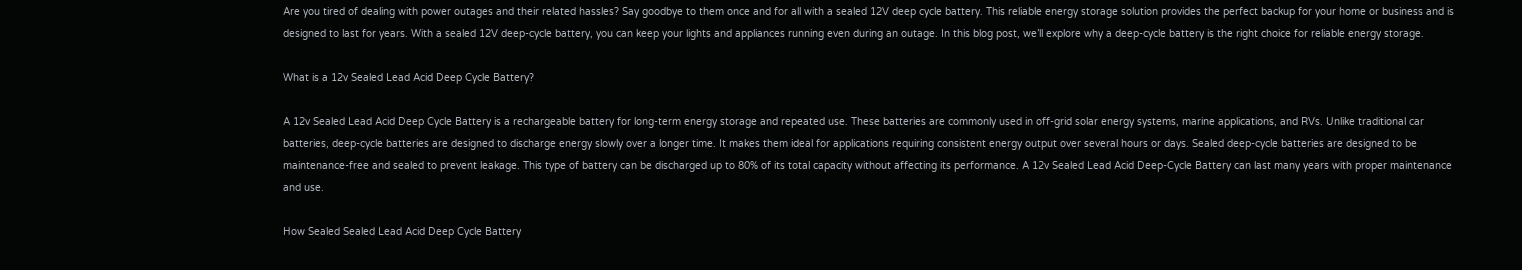Are you tired of dealing with power outages and their related hassles? Say goodbye to them once and for all with a sealed 12V deep cycle battery. This reliable energy storage solution provides the perfect backup for your home or business and is designed to last for years. With a sealed 12V deep-cycle battery, you can keep your lights and appliances running even during an outage. In this blog post, we’ll explore why a deep-cycle battery is the right choice for reliable energy storage.

What is a 12v Sealed Lead Acid Deep Cycle Battery?

A 12v Sealed Lead Acid Deep Cycle Battery is a rechargeable battery for long-term energy storage and repeated use. These batteries are commonly used in off-grid solar energy systems, marine applications, and RVs. Unlike traditional car batteries, deep-cycle batteries are designed to discharge energy slowly over a longer time. It makes them ideal for applications requiring consistent energy output over several hours or days. Sealed deep-cycle batteries are designed to be maintenance-free and sealed to prevent leakage. This type of battery can be discharged up to 80% of its total capacity without affecting its performance. A 12v Sealed Lead Acid Deep-Cycle Battery can last many years with proper maintenance and use.

How Sealed Sealed Lead Acid Deep Cycle Battery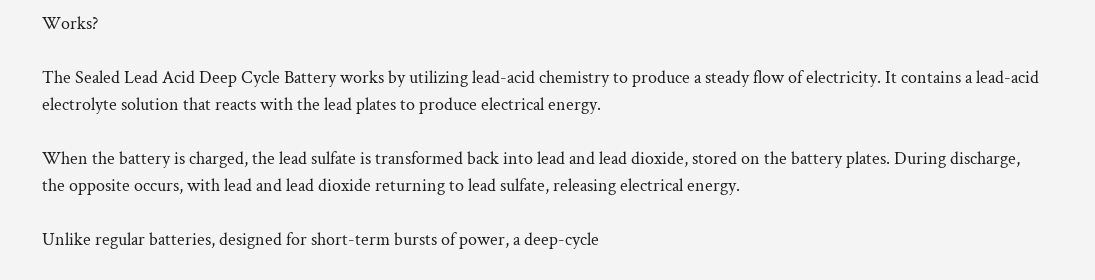Works?

The Sealed Lead Acid Deep Cycle Battery works by utilizing lead-acid chemistry to produce a steady flow of electricity. It contains a lead-acid electrolyte solution that reacts with the lead plates to produce electrical energy.

When the battery is charged, the lead sulfate is transformed back into lead and lead dioxide, stored on the battery plates. During discharge, the opposite occurs, with lead and lead dioxide returning to lead sulfate, releasing electrical energy.

Unlike regular batteries, designed for short-term bursts of power, a deep-cycle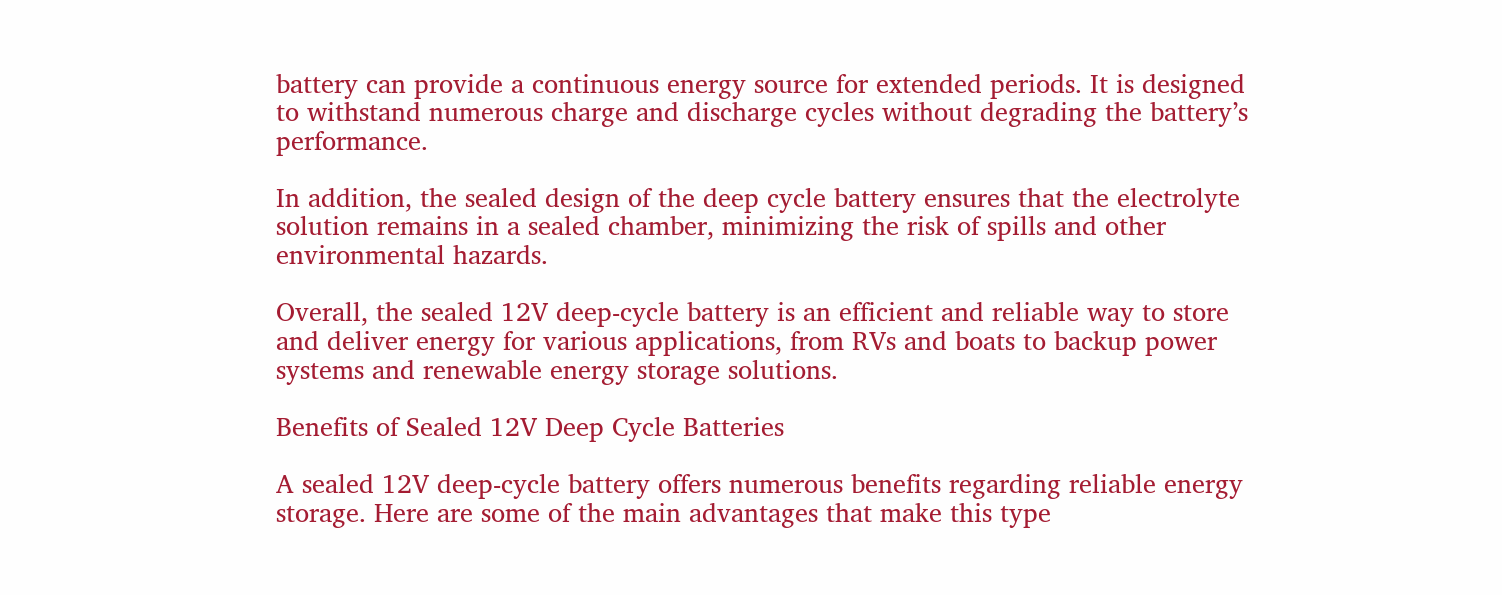battery can provide a continuous energy source for extended periods. It is designed to withstand numerous charge and discharge cycles without degrading the battery’s performance.

In addition, the sealed design of the deep cycle battery ensures that the electrolyte solution remains in a sealed chamber, minimizing the risk of spills and other environmental hazards.

Overall, the sealed 12V deep-cycle battery is an efficient and reliable way to store and deliver energy for various applications, from RVs and boats to backup power systems and renewable energy storage solutions.

Benefits of Sealed 12V Deep Cycle Batteries

A sealed 12V deep-cycle battery offers numerous benefits regarding reliable energy storage. Here are some of the main advantages that make this type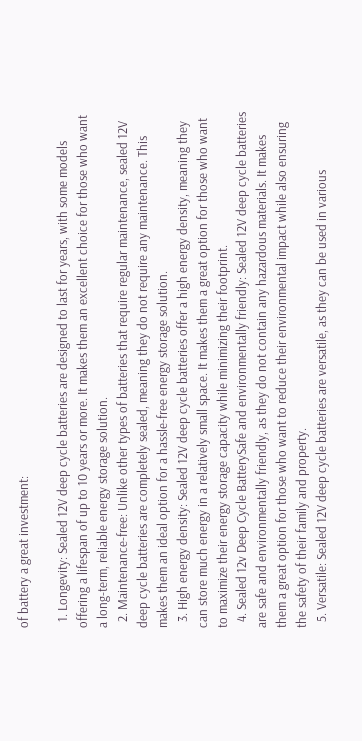of battery a great investment:

  1. Longevity: Sealed 12V deep cycle batteries are designed to last for years, with some models offering a lifespan of up to 10 years or more. It makes them an excellent choice for those who want a long-term, reliable energy storage solution.
  2. Maintenance-free: Unlike other types of batteries that require regular maintenance, sealed 12V deep cycle batteries are completely sealed, meaning they do not require any maintenance. This makes them an ideal option for a hassle-free energy storage solution.
  3. High energy density: Sealed 12V deep cycle batteries offer a high energy density, meaning they can store much energy in a relatively small space. It makes them a great option for those who want to maximize their energy storage capacity while minimizing their footprint.
  4. Sealed 12v Deep Cycle BatterySafe and environmentally friendly: Sealed 12V deep cycle batteries are safe and environmentally friendly, as they do not contain any hazardous materials. It makes them a great option for those who want to reduce their environmental impact while also ensuring the safety of their family and property.
  5. Versatile: Sealed 12V deep cycle batteries are versatile, as they can be used in various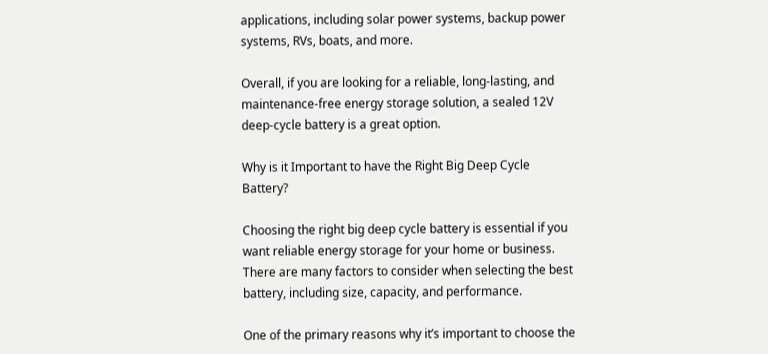applications, including solar power systems, backup power systems, RVs, boats, and more.

Overall, if you are looking for a reliable, long-lasting, and maintenance-free energy storage solution, a sealed 12V deep-cycle battery is a great option.

Why is it Important to have the Right Big Deep Cycle Battery?

Choosing the right big deep cycle battery is essential if you want reliable energy storage for your home or business. There are many factors to consider when selecting the best battery, including size, capacity, and performance.

One of the primary reasons why it’s important to choose the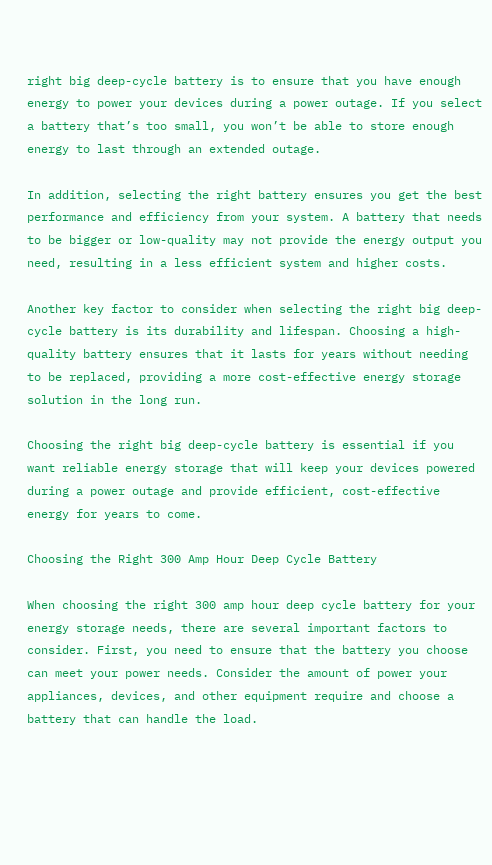right big deep-cycle battery is to ensure that you have enough energy to power your devices during a power outage. If you select a battery that’s too small, you won’t be able to store enough energy to last through an extended outage.

In addition, selecting the right battery ensures you get the best performance and efficiency from your system. A battery that needs to be bigger or low-quality may not provide the energy output you need, resulting in a less efficient system and higher costs.

Another key factor to consider when selecting the right big deep-cycle battery is its durability and lifespan. Choosing a high-quality battery ensures that it lasts for years without needing to be replaced, providing a more cost-effective energy storage solution in the long run.

Choosing the right big deep-cycle battery is essential if you want reliable energy storage that will keep your devices powered during a power outage and provide efficient, cost-effective energy for years to come.

Choosing the Right 300 Amp Hour Deep Cycle Battery

When choosing the right 300 amp hour deep cycle battery for your energy storage needs, there are several important factors to consider. First, you need to ensure that the battery you choose can meet your power needs. Consider the amount of power your appliances, devices, and other equipment require and choose a battery that can handle the load.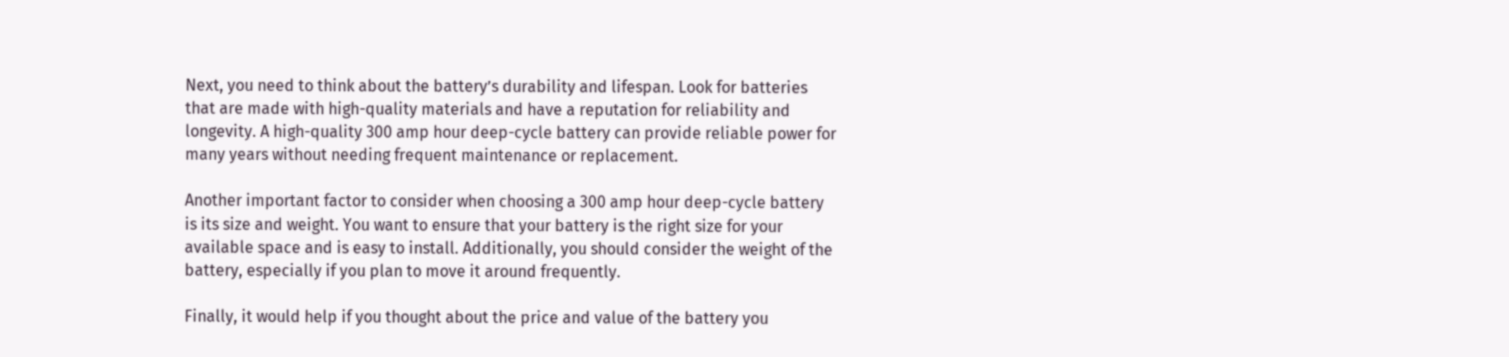Next, you need to think about the battery’s durability and lifespan. Look for batteries that are made with high-quality materials and have a reputation for reliability and longevity. A high-quality 300 amp hour deep-cycle battery can provide reliable power for many years without needing frequent maintenance or replacement.

Another important factor to consider when choosing a 300 amp hour deep-cycle battery is its size and weight. You want to ensure that your battery is the right size for your available space and is easy to install. Additionally, you should consider the weight of the battery, especially if you plan to move it around frequently.

Finally, it would help if you thought about the price and value of the battery you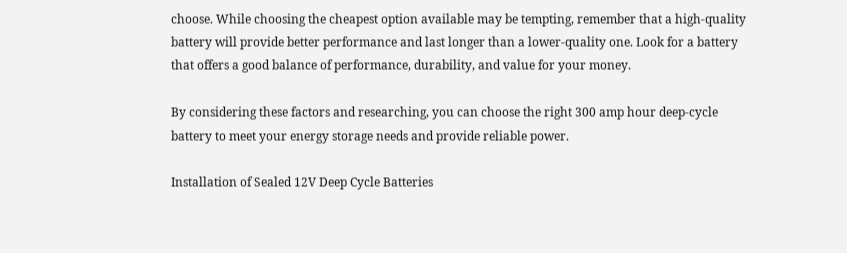choose. While choosing the cheapest option available may be tempting, remember that a high-quality battery will provide better performance and last longer than a lower-quality one. Look for a battery that offers a good balance of performance, durability, and value for your money.

By considering these factors and researching, you can choose the right 300 amp hour deep-cycle battery to meet your energy storage needs and provide reliable power.

Installation of Sealed 12V Deep Cycle Batteries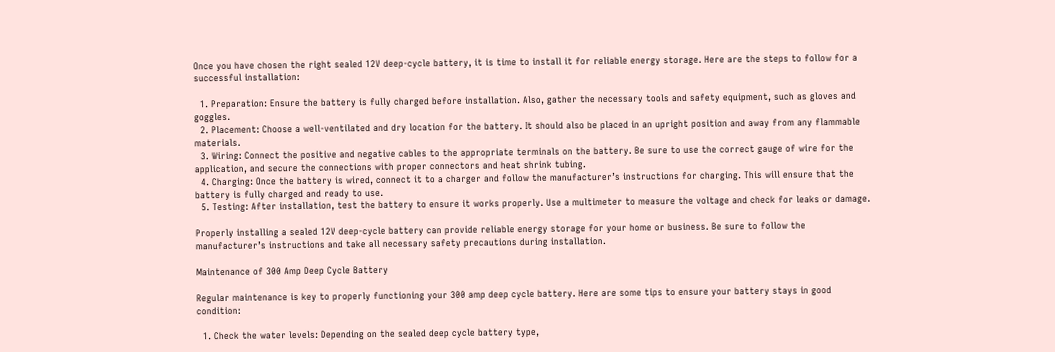Once you have chosen the right sealed 12V deep-cycle battery, it is time to install it for reliable energy storage. Here are the steps to follow for a successful installation:

  1. Preparation: Ensure the battery is fully charged before installation. Also, gather the necessary tools and safety equipment, such as gloves and goggles.
  2. Placement: Choose a well-ventilated and dry location for the battery. It should also be placed in an upright position and away from any flammable materials.
  3. Wiring: Connect the positive and negative cables to the appropriate terminals on the battery. Be sure to use the correct gauge of wire for the application, and secure the connections with proper connectors and heat shrink tubing.
  4. Charging: Once the battery is wired, connect it to a charger and follow the manufacturer’s instructions for charging. This will ensure that the battery is fully charged and ready to use.
  5. Testing: After installation, test the battery to ensure it works properly. Use a multimeter to measure the voltage and check for leaks or damage.

Properly installing a sealed 12V deep-cycle battery can provide reliable energy storage for your home or business. Be sure to follow the manufacturer’s instructions and take all necessary safety precautions during installation.

Maintenance of 300 Amp Deep Cycle Battery

Regular maintenance is key to properly functioning your 300 amp deep cycle battery. Here are some tips to ensure your battery stays in good condition:

  1. Check the water levels: Depending on the sealed deep cycle battery type,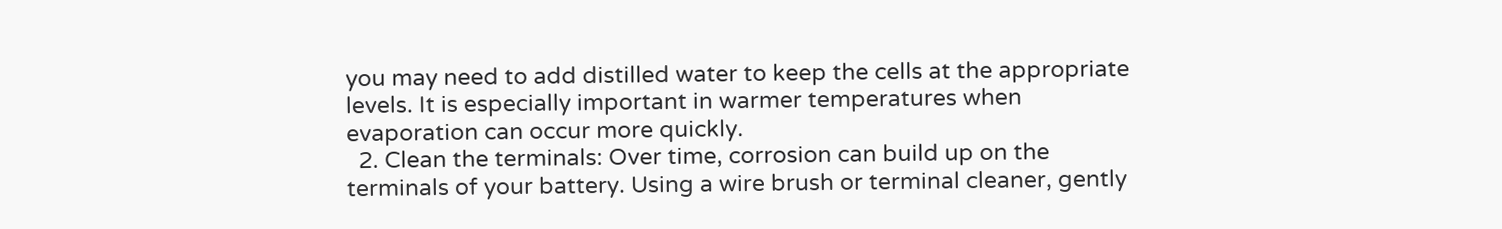you may need to add distilled water to keep the cells at the appropriate levels. It is especially important in warmer temperatures when evaporation can occur more quickly.
  2. Clean the terminals: Over time, corrosion can build up on the terminals of your battery. Using a wire brush or terminal cleaner, gently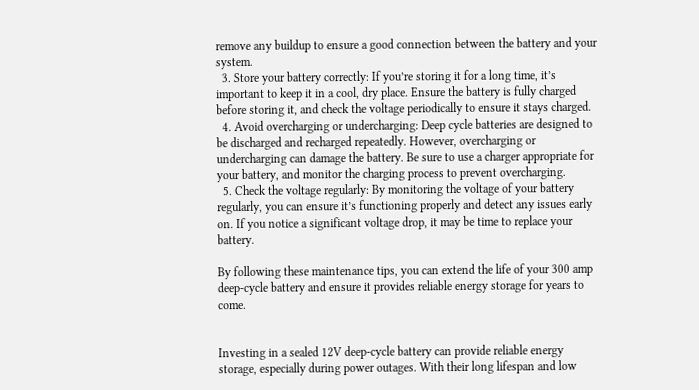remove any buildup to ensure a good connection between the battery and your system.
  3. Store your battery correctly: If you’re storing it for a long time, it’s important to keep it in a cool, dry place. Ensure the battery is fully charged before storing it, and check the voltage periodically to ensure it stays charged.
  4. Avoid overcharging or undercharging: Deep cycle batteries are designed to be discharged and recharged repeatedly. However, overcharging or undercharging can damage the battery. Be sure to use a charger appropriate for your battery, and monitor the charging process to prevent overcharging.
  5. Check the voltage regularly: By monitoring the voltage of your battery regularly, you can ensure it’s functioning properly and detect any issues early on. If you notice a significant voltage drop, it may be time to replace your battery.

By following these maintenance tips, you can extend the life of your 300 amp deep-cycle battery and ensure it provides reliable energy storage for years to come.


Investing in a sealed 12V deep-cycle battery can provide reliable energy storage, especially during power outages. With their long lifespan and low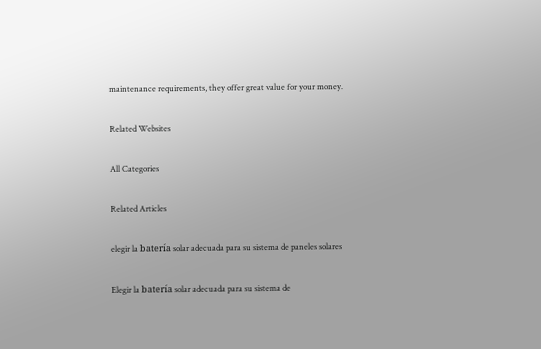maintenance requirements, they offer great value for your money.

Related Websites

All Categories

Related Articles

elegir la batería solar adecuada para su sistema de paneles solares

Elegir la batería solar adecuada para su sistema de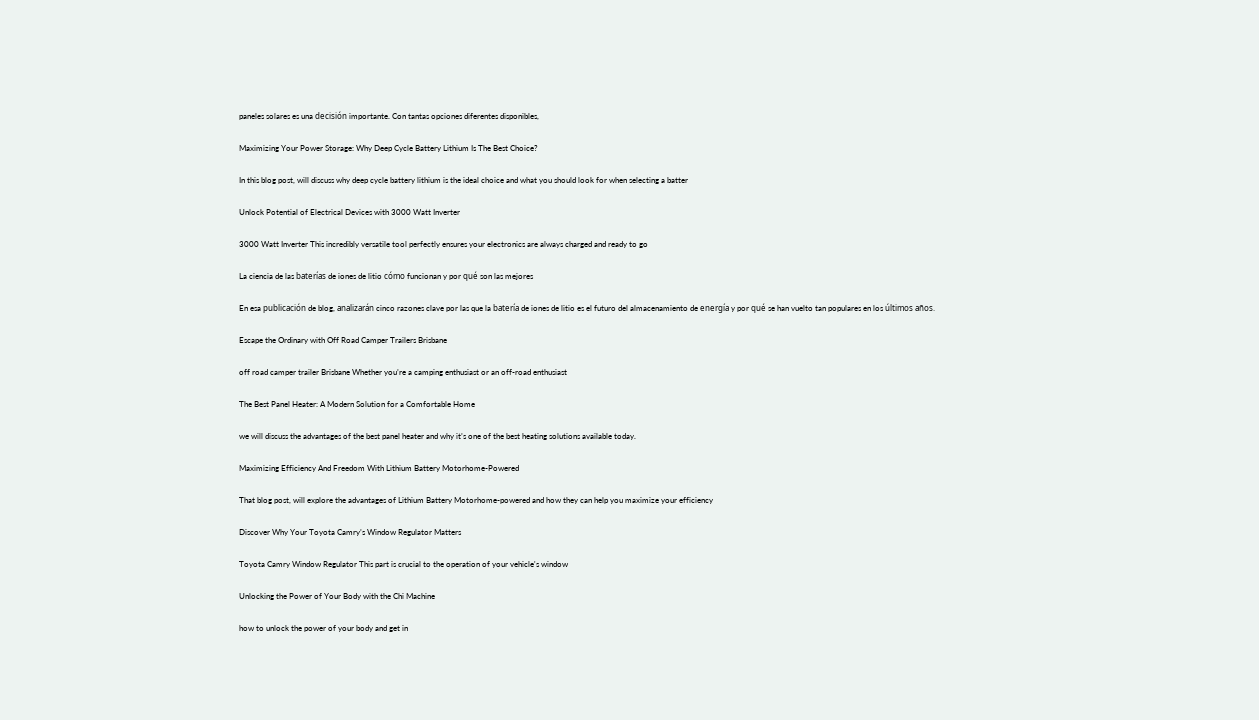paneles solares es una decisión importante. Con tantas opciones diferentes disponibles,

Maximizing Your Power Storage: Why Deep Cycle Battery Lithium Is The Best Choice?

In this blog post, will discuss why deep cycle battery lithium is the ideal choice and what you should look for when selecting a batter

Unlock Potential of Electrical Devices with 3000 Watt Inverter

3000 Watt Inverter This incredibly versatile tool perfectly ensures your electronics are always charged and ready to go

La ciencia de las baterías de iones de litio cómo funcionan y por qué son las mejores

En esa publicación de blog, analizarán cinco razones clave por las que la batería de iones de litio es el futuro del almacenamiento de energía y por qué se han vuelto tan populares en los últimos años.

Escape the Ordinary with Off Road Camper Trailers Brisbane

off road camper trailer Brisbane Whether you’re a camping enthusiast or an off-road enthusiast

The Best Panel Heater: A Modern Solution for a Comfortable Home

we will discuss the advantages of the best panel heater and why it’s one of the best heating solutions available today.

Maximizing Efficiency And Freedom With Lithium Battery Motorhome-Powered

That blog post, will explore the advantages of Lithium Battery Motorhome-powered and how they can help you maximize your efficiency

Discover Why Your Toyota Camry’s Window Regulator Matters

Toyota Camry Window Regulator This part is crucial to the operation of your vehicle's window

Unlocking the Power of Your Body with the Chi Machine

how to unlock the power of your body and get in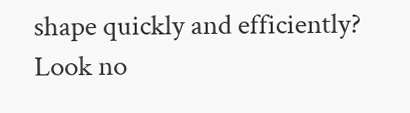shape quickly and efficiently? Look no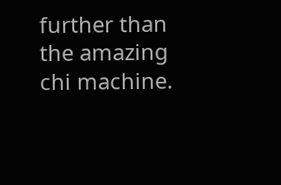further than the amazing chi machine.